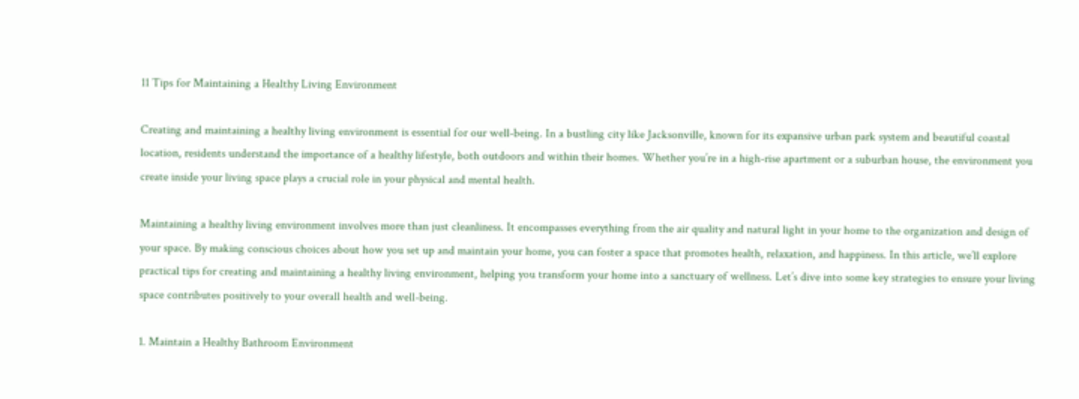11 Tips for Maintaining a Healthy Living Environment

Creating and maintaining a healthy living environment is essential for our well-being. In a bustling city like Jacksonville, known for its expansive urban park system and beautiful coastal location, residents understand the importance of a healthy lifestyle, both outdoors and within their homes. Whether you’re in a high-rise apartment or a suburban house, the environment you create inside your living space plays a crucial role in your physical and mental health.

Maintaining a healthy living environment involves more than just cleanliness. It encompasses everything from the air quality and natural light in your home to the organization and design of your space. By making conscious choices about how you set up and maintain your home, you can foster a space that promotes health, relaxation, and happiness. In this article, we’ll explore practical tips for creating and maintaining a healthy living environment, helping you transform your home into a sanctuary of wellness. Let’s dive into some key strategies to ensure your living space contributes positively to your overall health and well-being.

1. Maintain a Healthy Bathroom Environment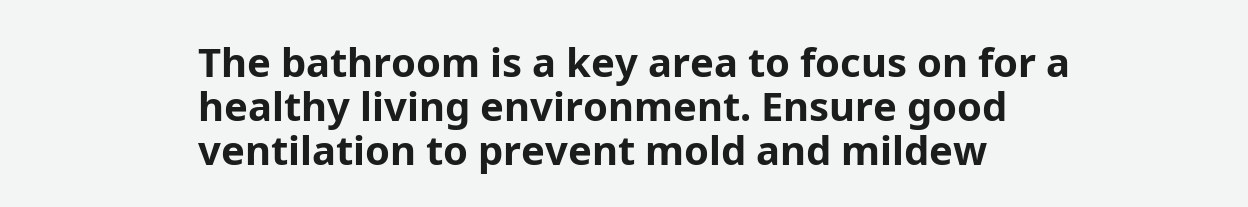The bathroom is a key area to focus on for a healthy living environment. Ensure good ventilation to prevent mold and mildew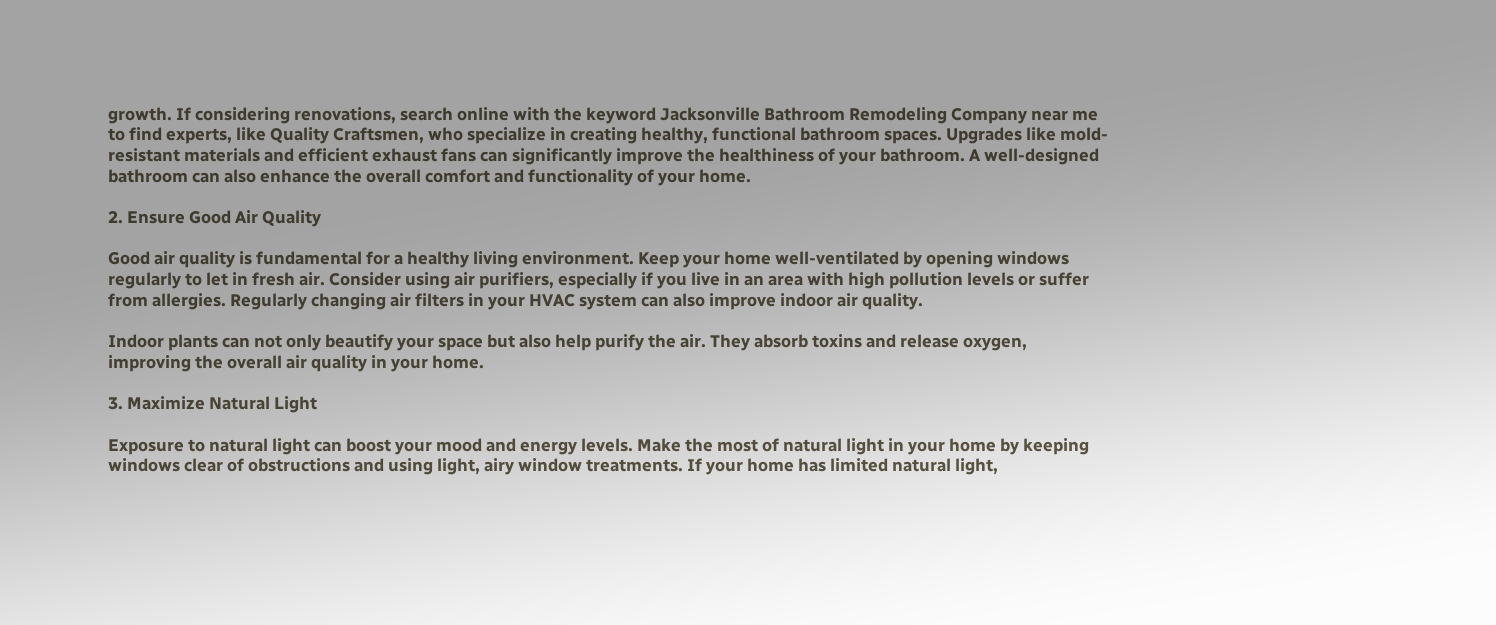growth. If considering renovations, search online with the keyword Jacksonville Bathroom Remodeling Company near me to find experts, like Quality Craftsmen, who specialize in creating healthy, functional bathroom spaces. Upgrades like mold-resistant materials and efficient exhaust fans can significantly improve the healthiness of your bathroom. A well-designed bathroom can also enhance the overall comfort and functionality of your home.

2. Ensure Good Air Quality

Good air quality is fundamental for a healthy living environment. Keep your home well-ventilated by opening windows regularly to let in fresh air. Consider using air purifiers, especially if you live in an area with high pollution levels or suffer from allergies. Regularly changing air filters in your HVAC system can also improve indoor air quality.

Indoor plants can not only beautify your space but also help purify the air. They absorb toxins and release oxygen, improving the overall air quality in your home.

3. Maximize Natural Light

Exposure to natural light can boost your mood and energy levels. Make the most of natural light in your home by keeping windows clear of obstructions and using light, airy window treatments. If your home has limited natural light,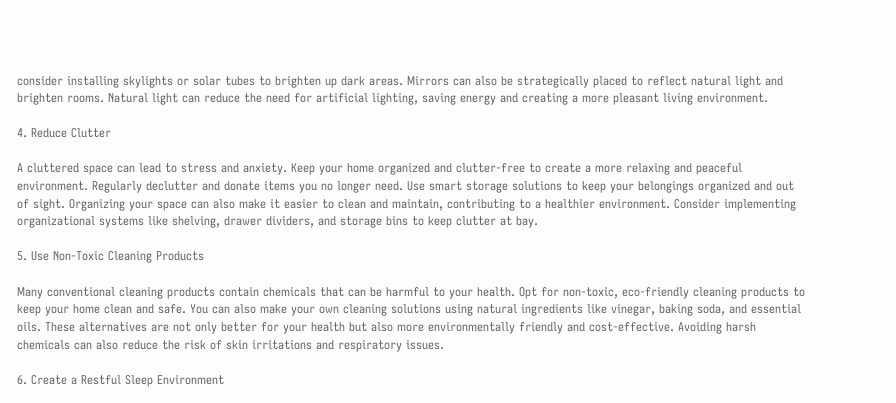consider installing skylights or solar tubes to brighten up dark areas. Mirrors can also be strategically placed to reflect natural light and brighten rooms. Natural light can reduce the need for artificial lighting, saving energy and creating a more pleasant living environment.

4. Reduce Clutter

A cluttered space can lead to stress and anxiety. Keep your home organized and clutter-free to create a more relaxing and peaceful environment. Regularly declutter and donate items you no longer need. Use smart storage solutions to keep your belongings organized and out of sight. Organizing your space can also make it easier to clean and maintain, contributing to a healthier environment. Consider implementing organizational systems like shelving, drawer dividers, and storage bins to keep clutter at bay.

5. Use Non-Toxic Cleaning Products

Many conventional cleaning products contain chemicals that can be harmful to your health. Opt for non-toxic, eco-friendly cleaning products to keep your home clean and safe. You can also make your own cleaning solutions using natural ingredients like vinegar, baking soda, and essential oils. These alternatives are not only better for your health but also more environmentally friendly and cost-effective. Avoiding harsh chemicals can also reduce the risk of skin irritations and respiratory issues.

6. Create a Restful Sleep Environment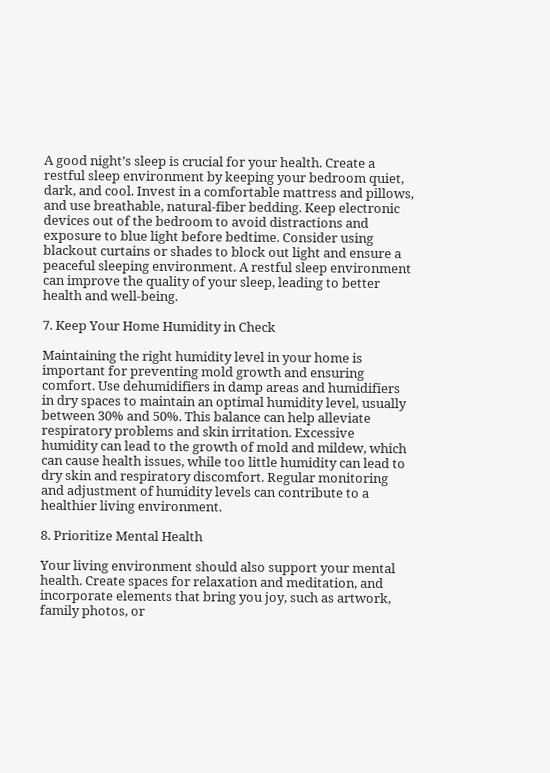A good night’s sleep is crucial for your health. Create a restful sleep environment by keeping your bedroom quiet, dark, and cool. Invest in a comfortable mattress and pillows, and use breathable, natural-fiber bedding. Keep electronic devices out of the bedroom to avoid distractions and exposure to blue light before bedtime. Consider using blackout curtains or shades to block out light and ensure a peaceful sleeping environment. A restful sleep environment can improve the quality of your sleep, leading to better health and well-being.

7. Keep Your Home Humidity in Check

Maintaining the right humidity level in your home is important for preventing mold growth and ensuring comfort. Use dehumidifiers in damp areas and humidifiers in dry spaces to maintain an optimal humidity level, usually between 30% and 50%. This balance can help alleviate respiratory problems and skin irritation. Excessive humidity can lead to the growth of mold and mildew, which can cause health issues, while too little humidity can lead to dry skin and respiratory discomfort. Regular monitoring and adjustment of humidity levels can contribute to a healthier living environment.

8. Prioritize Mental Health

Your living environment should also support your mental health. Create spaces for relaxation and meditation, and incorporate elements that bring you joy, such as artwork, family photos, or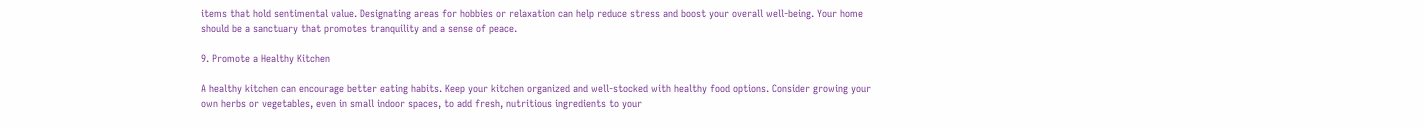items that hold sentimental value. Designating areas for hobbies or relaxation can help reduce stress and boost your overall well-being. Your home should be a sanctuary that promotes tranquility and a sense of peace.

9. Promote a Healthy Kitchen

A healthy kitchen can encourage better eating habits. Keep your kitchen organized and well-stocked with healthy food options. Consider growing your own herbs or vegetables, even in small indoor spaces, to add fresh, nutritious ingredients to your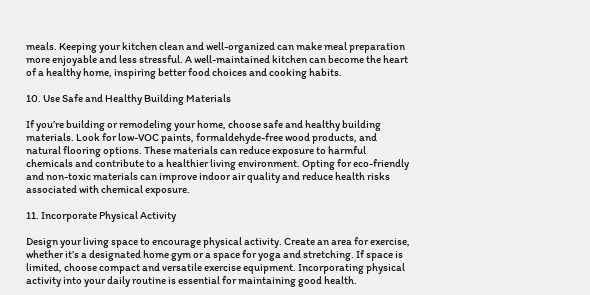meals. Keeping your kitchen clean and well-organized can make meal preparation more enjoyable and less stressful. A well-maintained kitchen can become the heart of a healthy home, inspiring better food choices and cooking habits.

10. Use Safe and Healthy Building Materials

If you’re building or remodeling your home, choose safe and healthy building materials. Look for low-VOC paints, formaldehyde-free wood products, and natural flooring options. These materials can reduce exposure to harmful chemicals and contribute to a healthier living environment. Opting for eco-friendly and non-toxic materials can improve indoor air quality and reduce health risks associated with chemical exposure.

11. Incorporate Physical Activity

Design your living space to encourage physical activity. Create an area for exercise, whether it’s a designated home gym or a space for yoga and stretching. If space is limited, choose compact and versatile exercise equipment. Incorporating physical activity into your daily routine is essential for maintaining good health.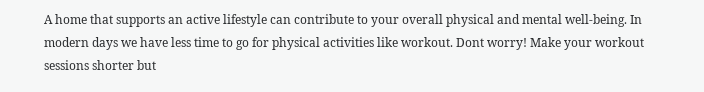A home that supports an active lifestyle can contribute to your overall physical and mental well-being. In modern days we have less time to go for physical activities like workout. Dont worry! Make your workout sessions shorter but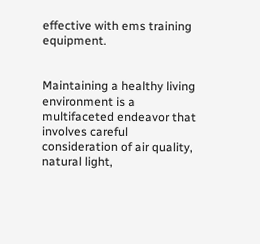effective with ems training equipment.


Maintaining a healthy living environment is a multifaceted endeavor that involves careful consideration of air quality, natural light,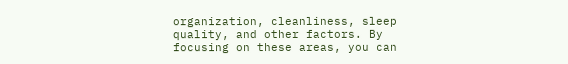organization, cleanliness, sleep quality, and other factors. By focusing on these areas, you can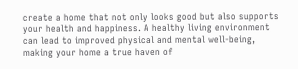create a home that not only looks good but also supports your health and happiness. A healthy living environment can lead to improved physical and mental well-being, making your home a true haven of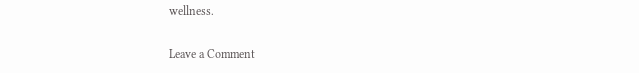wellness.

Leave a Comment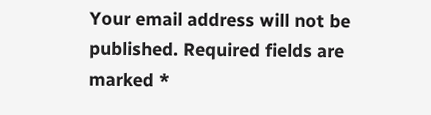Your email address will not be published. Required fields are marked *